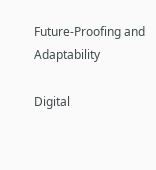Future-Proofing and Adaptability

Digital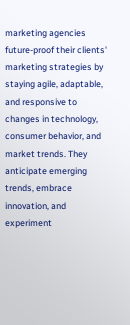marketing agencies future-proof their clients' marketing strategies by staying agile, adaptable, and responsive to changes in technology, consumer behavior, and market trends. They anticipate emerging trends, embrace innovation, and experiment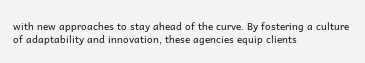with new approaches to stay ahead of the curve. By fostering a culture of adaptability and innovation, these agencies equip clients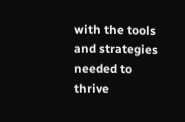with the tools and strategies needed to thrive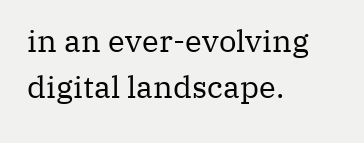in an ever-evolving digital landscape.